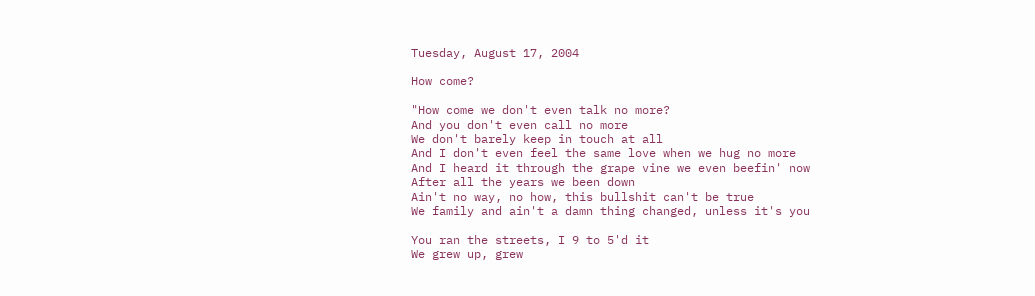Tuesday, August 17, 2004

How come?

"How come we don't even talk no more?
And you don't even call no more
We don't barely keep in touch at all
And I don't even feel the same love when we hug no more
And I heard it through the grape vine we even beefin' now
After all the years we been down
Ain't no way, no how, this bullshit can't be true
We family and ain't a damn thing changed, unless it's you

You ran the streets, I 9 to 5'd it
We grew up, grew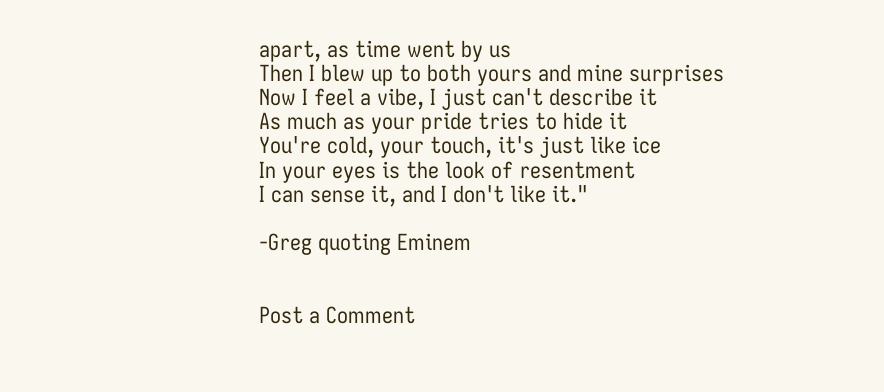apart, as time went by us
Then I blew up to both yours and mine surprises
Now I feel a vibe, I just can't describe it
As much as your pride tries to hide it
You're cold, your touch, it's just like ice
In your eyes is the look of resentment
I can sense it, and I don't like it."

-Greg quoting Eminem


Post a Comment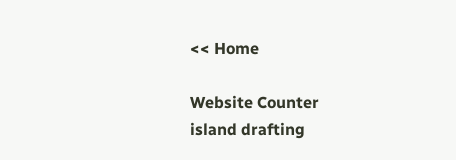<< Home

Website Counter
island drafting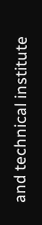and technical institute